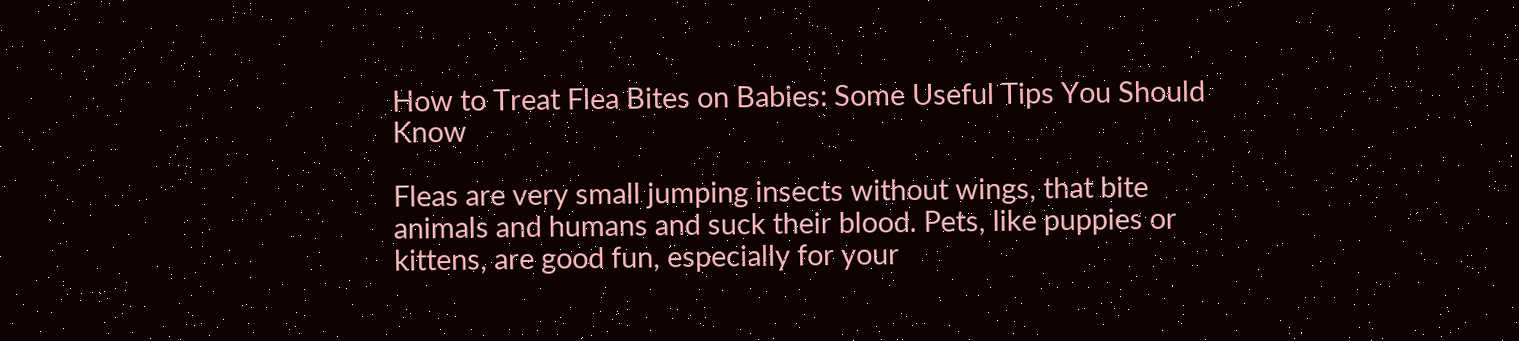How to Treat Flea Bites on Babies: Some Useful Tips You Should Know

Fleas are very small jumping insects without wings, that bite animals and humans and suck their blood. Pets, like puppies or kittens, are good fun, especially for your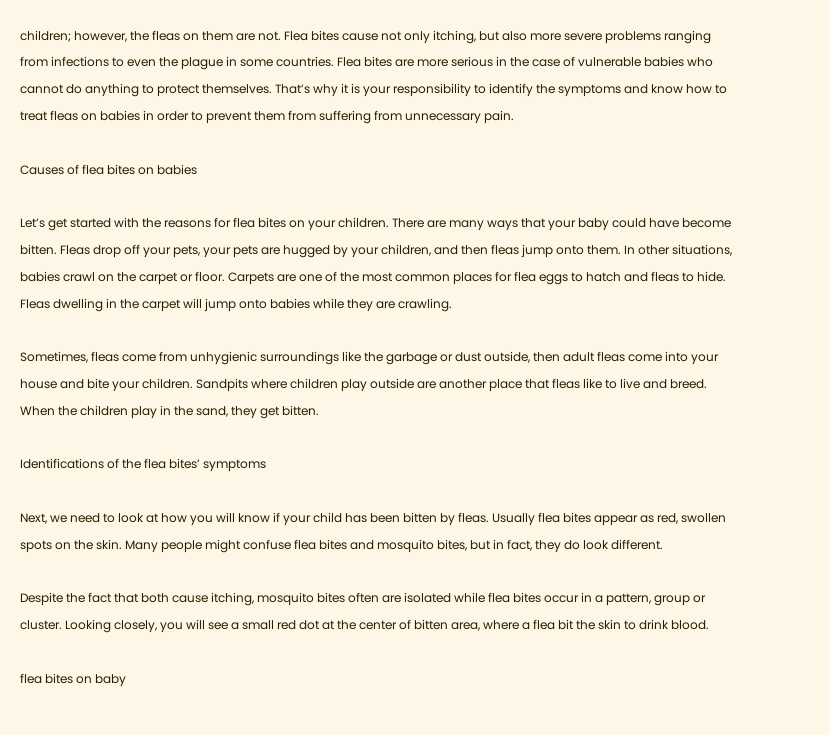children; however, the fleas on them are not. Flea bites cause not only itching, but also more severe problems ranging from infections to even the plague in some countries. Flea bites are more serious in the case of vulnerable babies who cannot do anything to protect themselves. That’s why it is your responsibility to identify the symptoms and know how to treat fleas on babies in order to prevent them from suffering from unnecessary pain.

Causes of flea bites on babies

Let’s get started with the reasons for flea bites on your children. There are many ways that your baby could have become bitten. Fleas drop off your pets, your pets are hugged by your children, and then fleas jump onto them. In other situations, babies crawl on the carpet or floor. Carpets are one of the most common places for flea eggs to hatch and fleas to hide. Fleas dwelling in the carpet will jump onto babies while they are crawling.

Sometimes, fleas come from unhygienic surroundings like the garbage or dust outside, then adult fleas come into your house and bite your children. Sandpits where children play outside are another place that fleas like to live and breed. When the children play in the sand, they get bitten.

Identifications of the flea bites’ symptoms

Next, we need to look at how you will know if your child has been bitten by fleas. Usually flea bites appear as red, swollen spots on the skin. Many people might confuse flea bites and mosquito bites, but in fact, they do look different.

Despite the fact that both cause itching, mosquito bites often are isolated while flea bites occur in a pattern, group or cluster. Looking closely, you will see a small red dot at the center of bitten area, where a flea bit the skin to drink blood.

flea bites on baby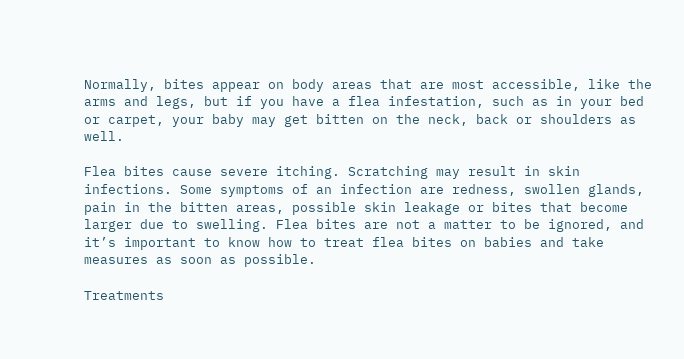Normally, bites appear on body areas that are most accessible, like the arms and legs, but if you have a flea infestation, such as in your bed or carpet, your baby may get bitten on the neck, back or shoulders as well.

Flea bites cause severe itching. Scratching may result in skin infections. Some symptoms of an infection are redness, swollen glands, pain in the bitten areas, possible skin leakage or bites that become larger due to swelling. Flea bites are not a matter to be ignored, and it’s important to know how to treat flea bites on babies and take measures as soon as possible.

Treatments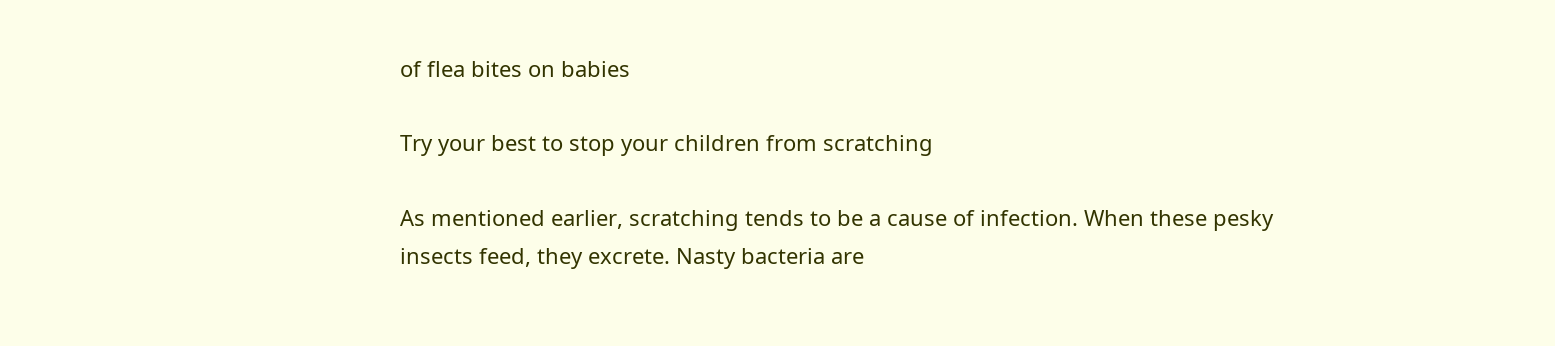of flea bites on babies

Try your best to stop your children from scratching

As mentioned earlier, scratching tends to be a cause of infection. When these pesky insects feed, they excrete. Nasty bacteria are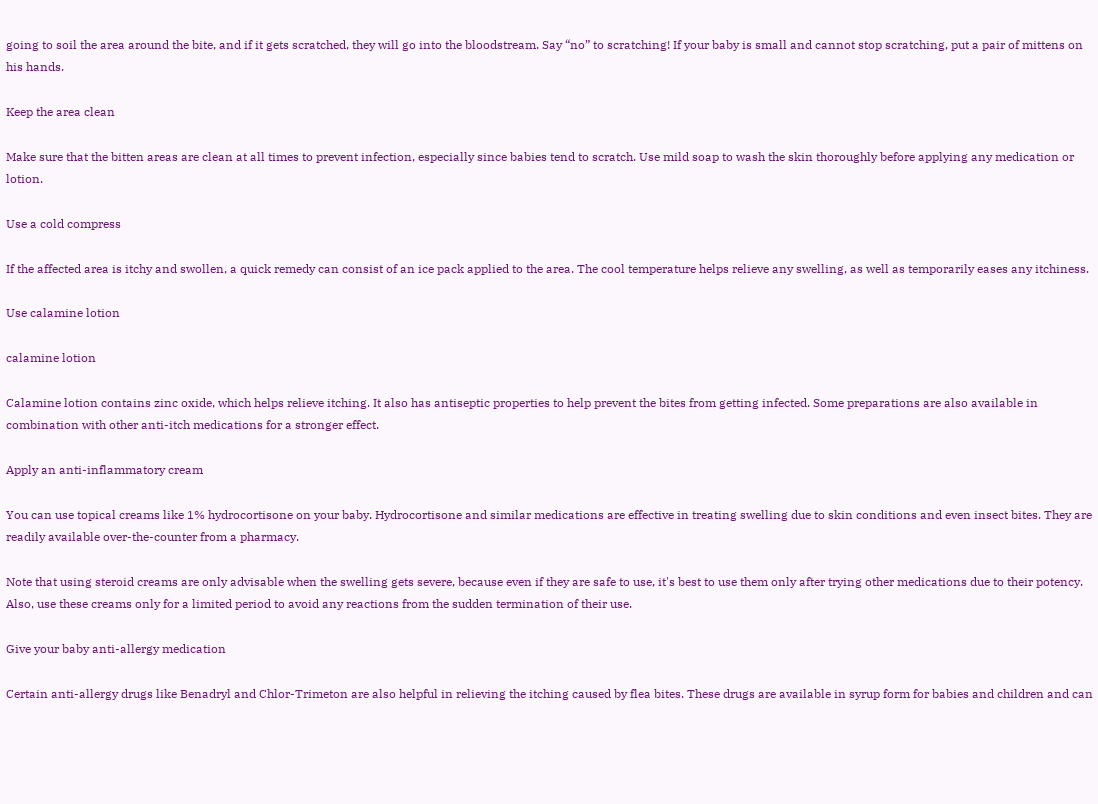going to soil the area around the bite, and if it gets scratched, they will go into the bloodstream. Say “no” to scratching! If your baby is small and cannot stop scratching, put a pair of mittens on his hands.

Keep the area clean

Make sure that the bitten areas are clean at all times to prevent infection, especially since babies tend to scratch. Use mild soap to wash the skin thoroughly before applying any medication or lotion.

Use a cold compress

If the affected area is itchy and swollen, a quick remedy can consist of an ice pack applied to the area. The cool temperature helps relieve any swelling, as well as temporarily eases any itchiness.

Use calamine lotion

calamine lotion

Calamine lotion contains zinc oxide, which helps relieve itching. It also has antiseptic properties to help prevent the bites from getting infected. Some preparations are also available in combination with other anti-itch medications for a stronger effect.

Apply an anti-inflammatory cream

You can use topical creams like 1% hydrocortisone on your baby. Hydrocortisone and similar medications are effective in treating swelling due to skin conditions and even insect bites. They are readily available over-the-counter from a pharmacy.

Note that using steroid creams are only advisable when the swelling gets severe, because even if they are safe to use, it's best to use them only after trying other medications due to their potency. Also, use these creams only for a limited period to avoid any reactions from the sudden termination of their use.

Give your baby anti-allergy medication

Certain anti-allergy drugs like Benadryl and Chlor-Trimeton are also helpful in relieving the itching caused by flea bites. These drugs are available in syrup form for babies and children and can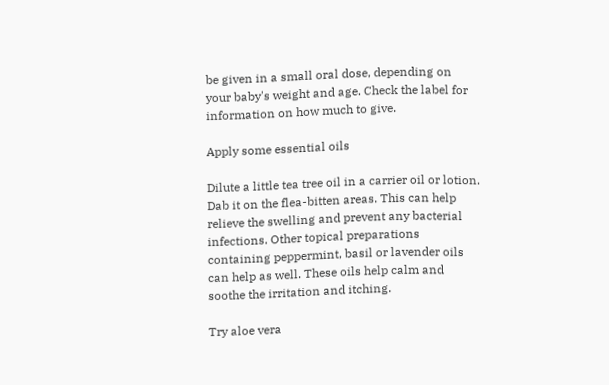be given in a small oral dose, depending on your baby's weight and age. Check the label for information on how much to give.

Apply some essential oils

Dilute a little tea tree oil in a carrier oil or lotion. Dab it on the flea-bitten areas. This can help relieve the swelling and prevent any bacterial infections. Other topical preparations containing peppermint, basil or lavender oils can help as well. These oils help calm and soothe the irritation and itching.

Try aloe vera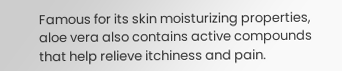Famous for its skin moisturizing properties, aloe vera also contains active compounds that help relieve itchiness and pain.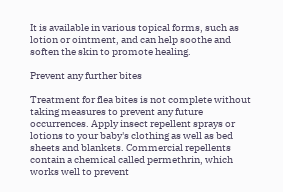It is available in various topical forms, such as lotion or ointment, and can help soothe and soften the skin to promote healing.

Prevent any further bites

Treatment for flea bites is not complete without taking measures to prevent any future occurrences. Apply insect repellent sprays or lotions to your baby's clothing as well as bed sheets and blankets. Commercial repellents contain a chemical called permethrin, which works well to prevent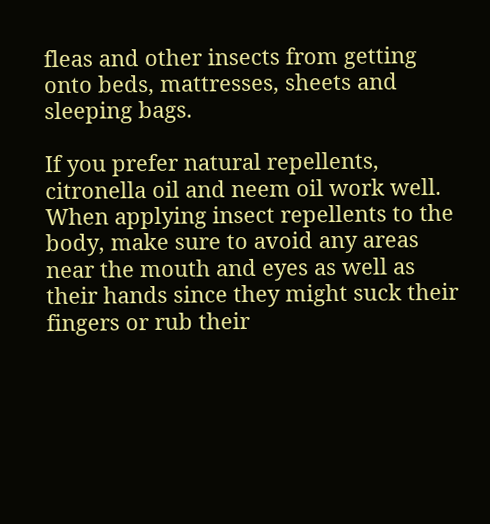fleas and other insects from getting onto beds, mattresses, sheets and sleeping bags.

If you prefer natural repellents, citronella oil and neem oil work well. When applying insect repellents to the body, make sure to avoid any areas near the mouth and eyes as well as their hands since they might suck their fingers or rub their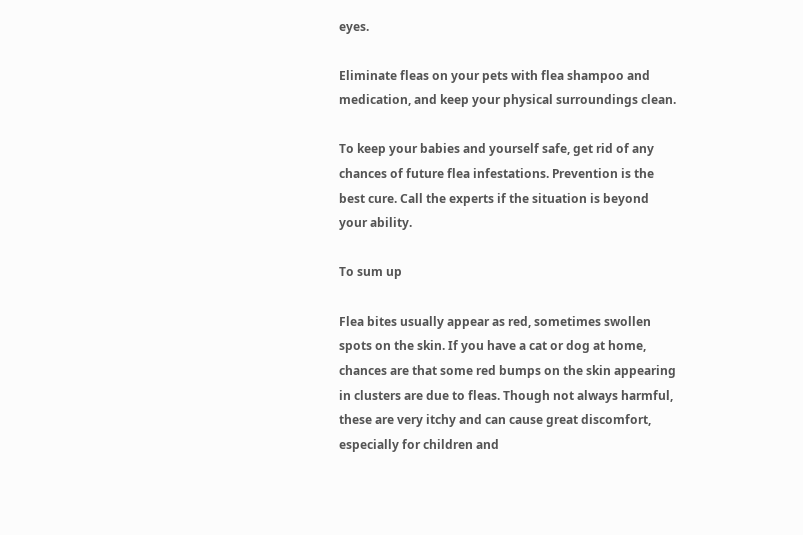eyes.

Eliminate fleas on your pets with flea shampoo and medication, and keep your physical surroundings clean.

To keep your babies and yourself safe, get rid of any chances of future flea infestations. Prevention is the best cure. Call the experts if the situation is beyond your ability.

To sum up

Flea bites usually appear as red, sometimes swollen spots on the skin. If you have a cat or dog at home, chances are that some red bumps on the skin appearing in clusters are due to fleas. Though not always harmful, these are very itchy and can cause great discomfort, especially for children and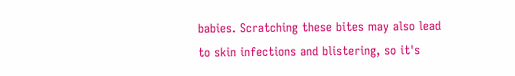babies. Scratching these bites may also lead to skin infections and blistering, so it's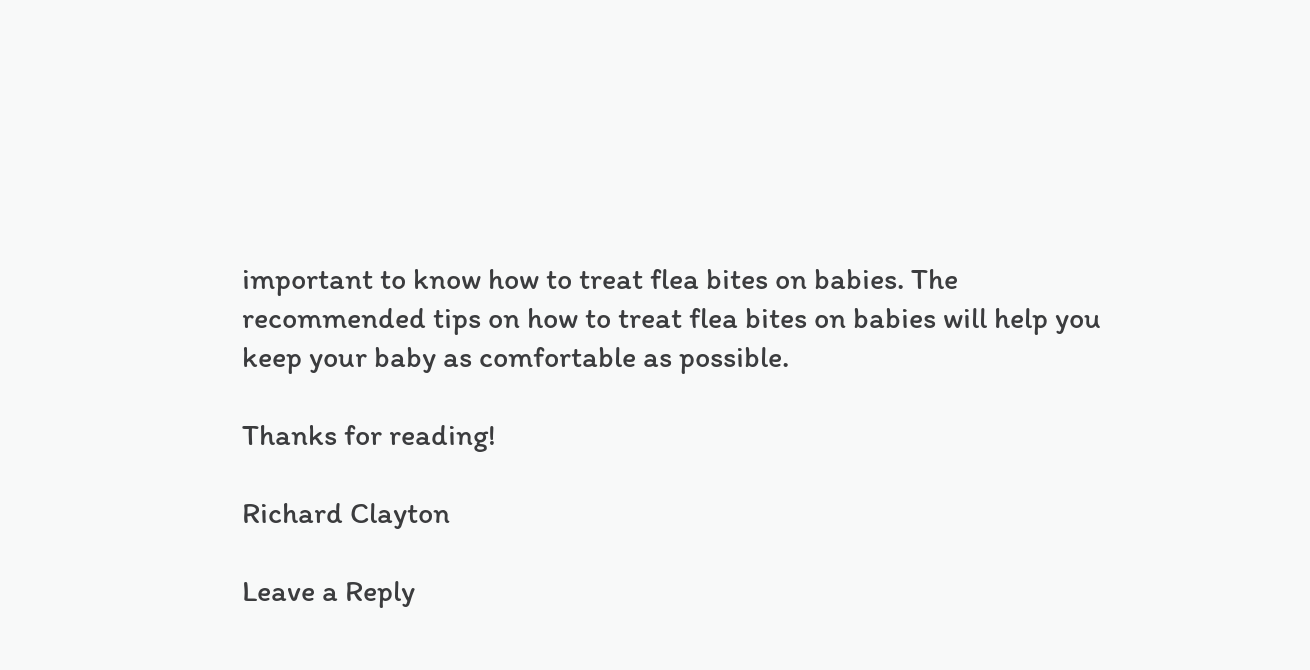important to know how to treat flea bites on babies. The recommended tips on how to treat flea bites on babies will help you keep your baby as comfortable as possible.

Thanks for reading!

Richard Clayton

Leave a Reply